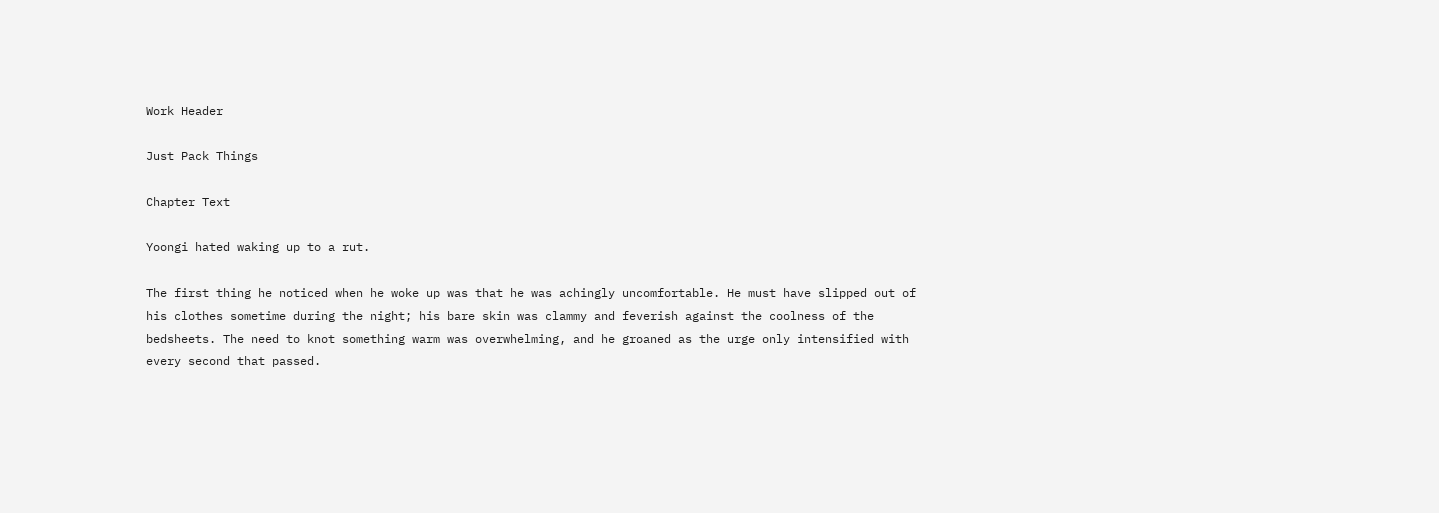Work Header

Just Pack Things

Chapter Text

Yoongi hated waking up to a rut.

The first thing he noticed when he woke up was that he was achingly uncomfortable. He must have slipped out of his clothes sometime during the night; his bare skin was clammy and feverish against the coolness of the bedsheets. The need to knot something warm was overwhelming, and he groaned as the urge only intensified with every second that passed.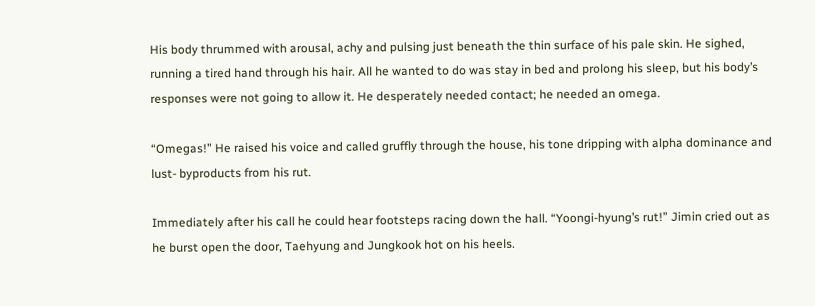His body thrummed with arousal, achy and pulsing just beneath the thin surface of his pale skin. He sighed, running a tired hand through his hair. All he wanted to do was stay in bed and prolong his sleep, but his body’s responses were not going to allow it. He desperately needed contact; he needed an omega.

“Omegas!” He raised his voice and called gruffly through the house, his tone dripping with alpha dominance and lust- byproducts from his rut.

Immediately after his call he could hear footsteps racing down the hall. “Yoongi-hyung’s rut!” Jimin cried out as he burst open the door, Taehyung and Jungkook hot on his heels.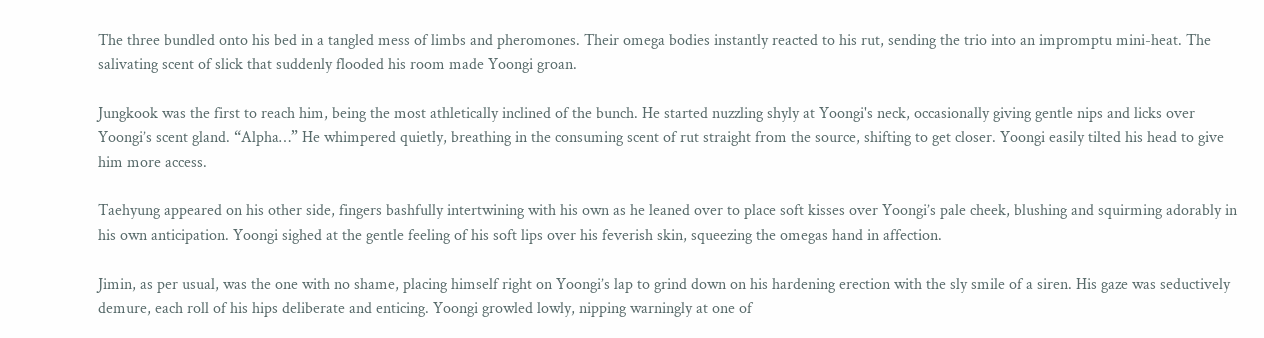The three bundled onto his bed in a tangled mess of limbs and pheromones. Their omega bodies instantly reacted to his rut, sending the trio into an impromptu mini-heat. The salivating scent of slick that suddenly flooded his room made Yoongi groan.

Jungkook was the first to reach him, being the most athletically inclined of the bunch. He started nuzzling shyly at Yoongi's neck, occasionally giving gentle nips and licks over Yoongi’s scent gland. “Alpha…” He whimpered quietly, breathing in the consuming scent of rut straight from the source, shifting to get closer. Yoongi easily tilted his head to give him more access.

Taehyung appeared on his other side, fingers bashfully intertwining with his own as he leaned over to place soft kisses over Yoongi’s pale cheek, blushing and squirming adorably in his own anticipation. Yoongi sighed at the gentle feeling of his soft lips over his feverish skin, squeezing the omegas hand in affection.

Jimin, as per usual, was the one with no shame, placing himself right on Yoongi’s lap to grind down on his hardening erection with the sly smile of a siren. His gaze was seductively demure, each roll of his hips deliberate and enticing. Yoongi growled lowly, nipping warningly at one of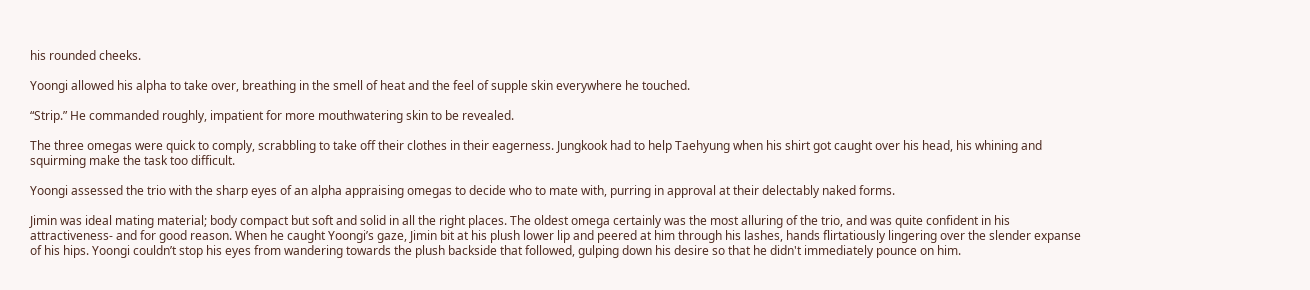his rounded cheeks.

Yoongi allowed his alpha to take over, breathing in the smell of heat and the feel of supple skin everywhere he touched.

“Strip.” He commanded roughly, impatient for more mouthwatering skin to be revealed.

The three omegas were quick to comply, scrabbling to take off their clothes in their eagerness. Jungkook had to help Taehyung when his shirt got caught over his head, his whining and squirming make the task too difficult.

Yoongi assessed the trio with the sharp eyes of an alpha appraising omegas to decide who to mate with, purring in approval at their delectably naked forms.

Jimin was ideal mating material; body compact but soft and solid in all the right places. The oldest omega certainly was the most alluring of the trio, and was quite confident in his attractiveness- and for good reason. When he caught Yoongi’s gaze, Jimin bit at his plush lower lip and peered at him through his lashes, hands flirtatiously lingering over the slender expanse of his hips. Yoongi couldn’t stop his eyes from wandering towards the plush backside that followed, gulping down his desire so that he didn't immediately pounce on him.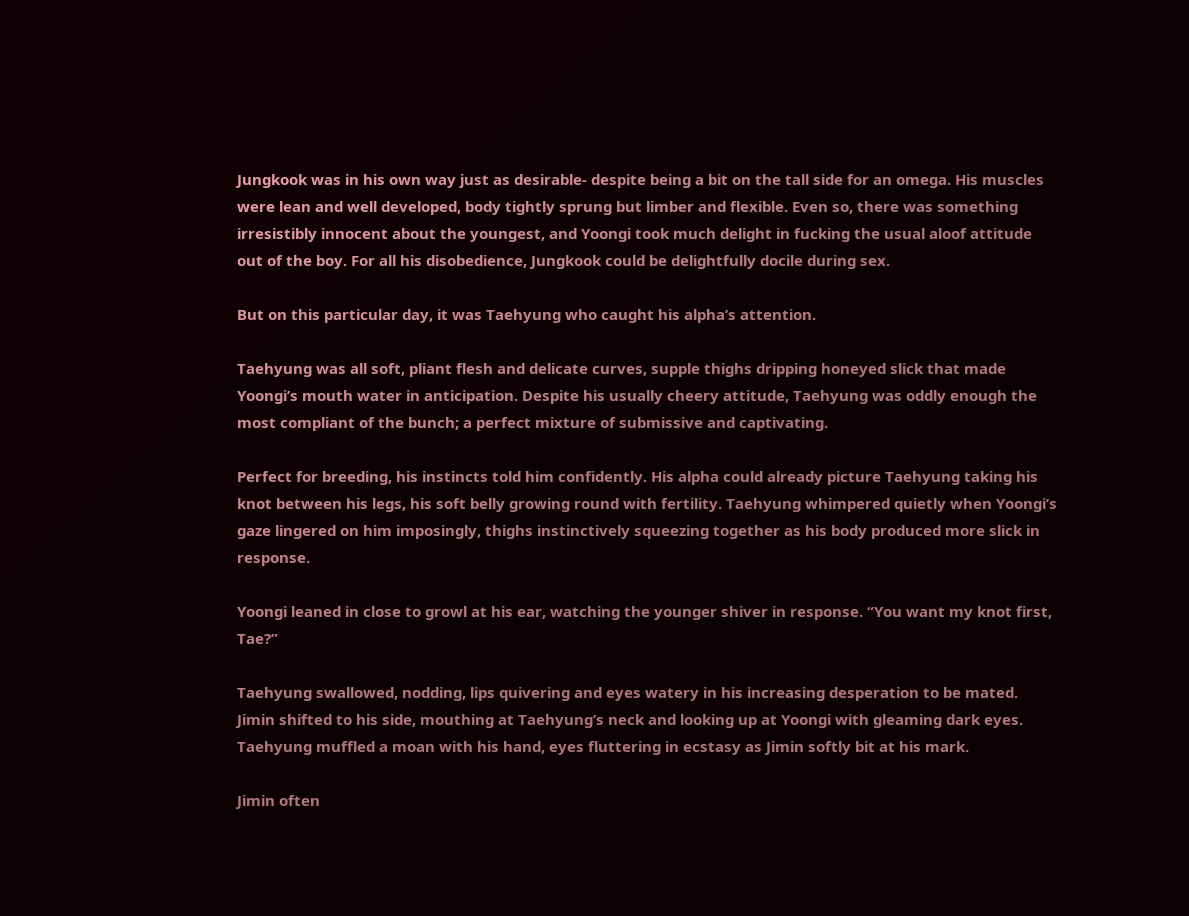Jungkook was in his own way just as desirable- despite being a bit on the tall side for an omega. His muscles were lean and well developed, body tightly sprung but limber and flexible. Even so, there was something irresistibly innocent about the youngest, and Yoongi took much delight in fucking the usual aloof attitude out of the boy. For all his disobedience, Jungkook could be delightfully docile during sex.

But on this particular day, it was Taehyung who caught his alpha’s attention.

Taehyung was all soft, pliant flesh and delicate curves, supple thighs dripping honeyed slick that made Yoongi’s mouth water in anticipation. Despite his usually cheery attitude, Taehyung was oddly enough the most compliant of the bunch; a perfect mixture of submissive and captivating.

Perfect for breeding, his instincts told him confidently. His alpha could already picture Taehyung taking his knot between his legs, his soft belly growing round with fertility. Taehyung whimpered quietly when Yoongi’s gaze lingered on him imposingly, thighs instinctively squeezing together as his body produced more slick in response.

Yoongi leaned in close to growl at his ear, watching the younger shiver in response. “You want my knot first, Tae?”

Taehyung swallowed, nodding, lips quivering and eyes watery in his increasing desperation to be mated. Jimin shifted to his side, mouthing at Taehyung’s neck and looking up at Yoongi with gleaming dark eyes. Taehyung muffled a moan with his hand, eyes fluttering in ecstasy as Jimin softly bit at his mark.

Jimin often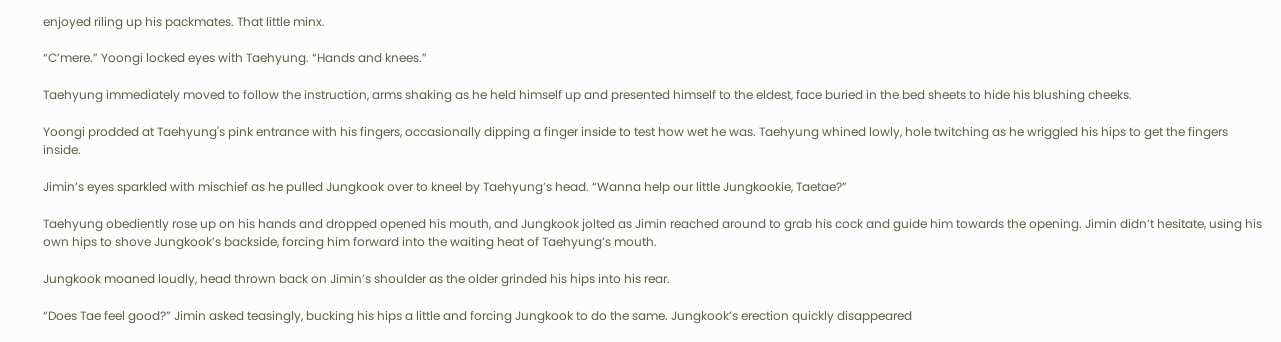enjoyed riling up his packmates. That little minx.

“C’mere.” Yoongi locked eyes with Taehyung. “Hands and knees.”

Taehyung immediately moved to follow the instruction, arms shaking as he held himself up and presented himself to the eldest, face buried in the bed sheets to hide his blushing cheeks.

Yoongi prodded at Taehyung's pink entrance with his fingers, occasionally dipping a finger inside to test how wet he was. Taehyung whined lowly, hole twitching as he wriggled his hips to get the fingers inside.

Jimin’s eyes sparkled with mischief as he pulled Jungkook over to kneel by Taehyung’s head. “Wanna help our little Jungkookie, Taetae?”

Taehyung obediently rose up on his hands and dropped opened his mouth, and Jungkook jolted as Jimin reached around to grab his cock and guide him towards the opening. Jimin didn’t hesitate, using his own hips to shove Jungkook’s backside, forcing him forward into the waiting heat of Taehyung’s mouth.

Jungkook moaned loudly, head thrown back on Jimin’s shoulder as the older grinded his hips into his rear.

“Does Tae feel good?” Jimin asked teasingly, bucking his hips a little and forcing Jungkook to do the same. Jungkook’s erection quickly disappeared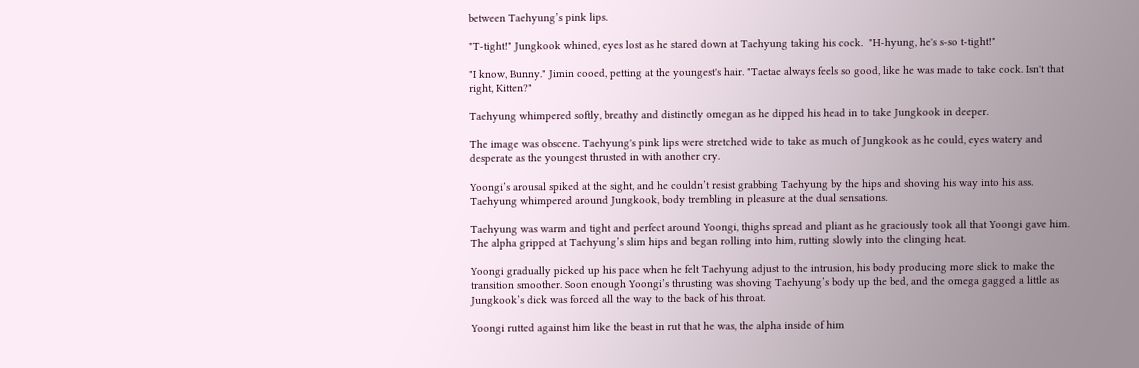between Taehyung’s pink lips.

"T-tight!" Jungkook whined, eyes lost as he stared down at Taehyung taking his cock.  "H-hyung, he's s-so t-tight!"

"I know, Bunny." Jimin cooed, petting at the youngest's hair. "Taetae always feels so good, like he was made to take cock. Isn't that right, Kitten?"

Taehyung whimpered softly, breathy and distinctly omegan as he dipped his head in to take Jungkook in deeper.

The image was obscene. Taehyung's pink lips were stretched wide to take as much of Jungkook as he could, eyes watery and desperate as the youngest thrusted in with another cry.

Yoongi’s arousal spiked at the sight, and he couldn’t resist grabbing Taehyung by the hips and shoving his way into his ass. Taehyung whimpered around Jungkook, body trembling in pleasure at the dual sensations.

Taehyung was warm and tight and perfect around Yoongi, thighs spread and pliant as he graciously took all that Yoongi gave him. The alpha gripped at Taehyung’s slim hips and began rolling into him, rutting slowly into the clinging heat.

Yoongi gradually picked up his pace when he felt Taehyung adjust to the intrusion, his body producing more slick to make the transition smoother. Soon enough Yoongi’s thrusting was shoving Taehyung’s body up the bed, and the omega gagged a little as Jungkook’s dick was forced all the way to the back of his throat.

Yoongi rutted against him like the beast in rut that he was, the alpha inside of him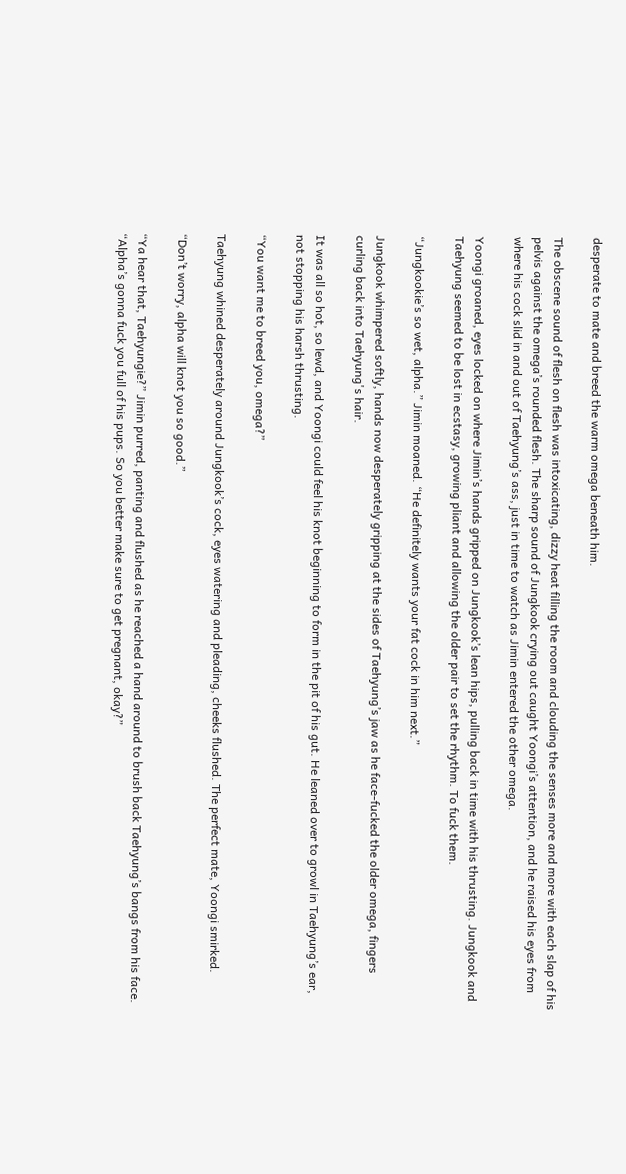desperate to mate and breed the warm omega beneath him.

The obscene sound of flesh on flesh was intoxicating, dizzy heat filling the room and clouding the senses more and more with each slap of his pelvis against the omega’s rounded flesh. The sharp sound of Jungkook crying out caught Yoongi’s attention, and he raised his eyes from where his cock slid in and out of Taehyung’s ass, just in time to watch as Jimin entered the other omega.

Yoongi groaned, eyes locked on where Jimin’s hands gripped on Jungkook’s lean hips, pulling back in time with his thrusting. Jungkook and Taehyung seemed to be lost in ecstasy, growing pliant and allowing the older pair to set the rhythm. To fuck them.

“Jungkookie’s so wet, alpha.” Jimin moaned. “He definitely wants your fat cock in him next.”

Jungkook whimpered softly, hands now desperately gripping at the sides of Taehyung’s jaw as he face-fucked the older omega, fingers curling back into Taehyung's hair.

It was all so hot, so lewd, and Yoongi could feel his knot beginning to form in the pit of his gut. He leaned over to growl in Taehyung’s ear, not stopping his harsh thrusting.

“You want me to breed you, omega?”

Taehyung whined desperately around Jungkook’s cock, eyes watering and pleading, cheeks flushed. The perfect mate, Yoongi smirked.

“Don’t worry, alpha will knot you so good.”

“Ya hear that, Taehyungie?” Jimin purred, panting and flushed as he reached a hand around to brush back Taehyung’s bangs from his face. “Alpha’s gonna fuck you full of his pups. So you better make sure to get pregnant, okay?”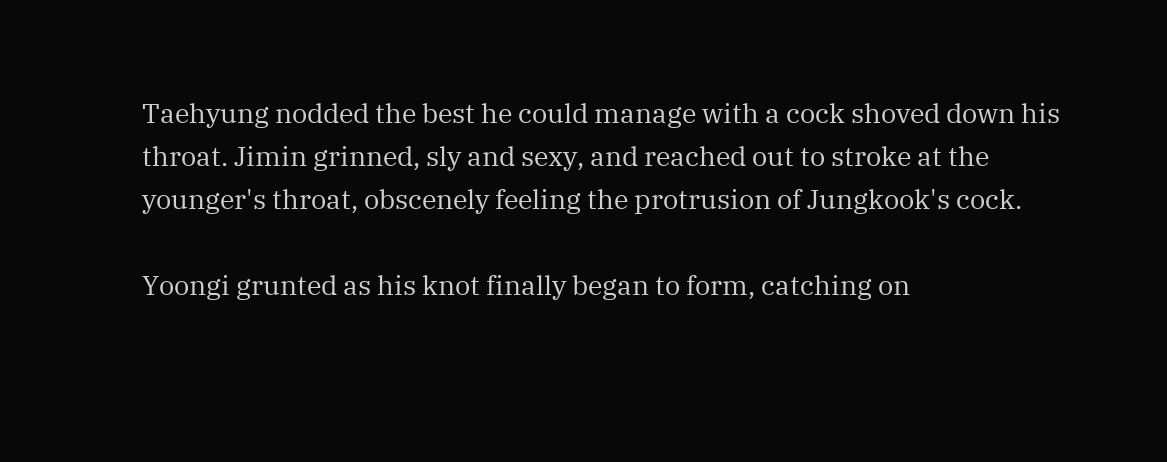Taehyung nodded the best he could manage with a cock shoved down his throat. Jimin grinned, sly and sexy, and reached out to stroke at the younger's throat, obscenely feeling the protrusion of Jungkook's cock.

Yoongi grunted as his knot finally began to form, catching on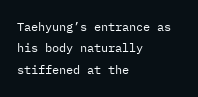Taehyung’s entrance as his body naturally stiffened at the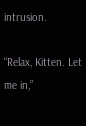intrusion.

“Relax, Kitten. Let me in,”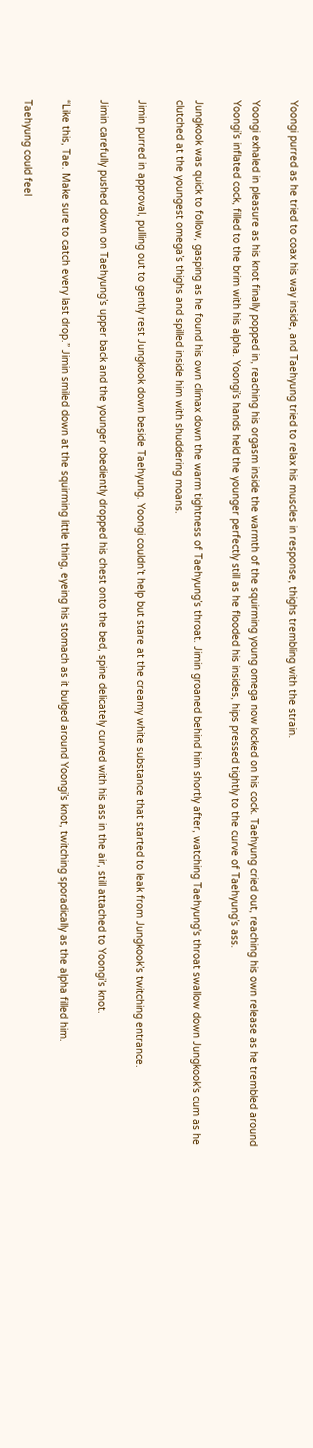Yoongi purred as he tried to coax his way inside, and Taehyung tried to relax his muscles in response, thighs trembling with the strain.

Yoongi exhaled in pleasure as his knot finally popped in, reaching his orgasm inside the warmth of the squirming young omega now locked on his cock. Taehyung cried out, reaching his own release as he trembled around Yoongi’s inflated cock, filled to the brim with his alpha. Yoongi’s hands held the younger perfectly still as he flooded his insides, hips pressed tightly to the curve of Taehyung’s ass.

Jungkook was quick to follow, gasping as he found his own climax down the warm tightness of Taehyung’s throat. Jimin groaned behind him shortly after, watching Taehyung's throat swallow down Jungkook's cum as he clutched at the youngest omega’s thighs and spilled inside him with shuddering moans.

Jimin purred in approval, pulling out to gently rest Jungkook down beside Taehyung. Yoongi couldn’t help but stare at the creamy white substance that started to leak from Jungkook’s twitching entrance.

Jimin carefully pushed down on Taehyung’s upper back and the younger obediently dropped his chest onto the bed, spine delicately curved with his ass in the air, still attached to Yoongi’s knot.

“Like this, Tae. Make sure to catch every last drop.” Jimin smiled down at the squirming little thing, eyeing his stomach as it bulged around Yoongi’s knot, twitching sporadically as the alpha filled him.

Taehyung could feel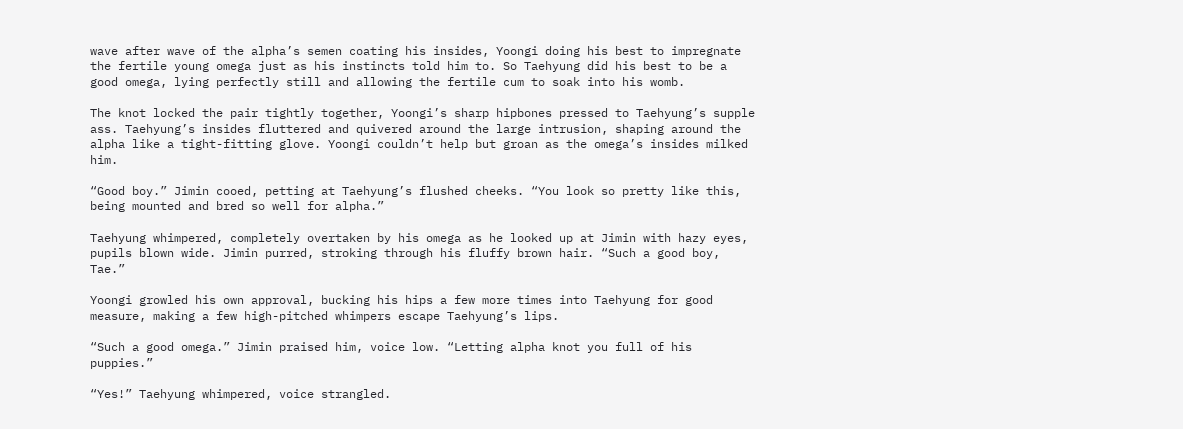wave after wave of the alpha’s semen coating his insides, Yoongi doing his best to impregnate the fertile young omega just as his instincts told him to. So Taehyung did his best to be a good omega, lying perfectly still and allowing the fertile cum to soak into his womb.

The knot locked the pair tightly together, Yoongi’s sharp hipbones pressed to Taehyung’s supple ass. Taehyung’s insides fluttered and quivered around the large intrusion, shaping around the alpha like a tight-fitting glove. Yoongi couldn’t help but groan as the omega’s insides milked him.

“Good boy.” Jimin cooed, petting at Taehyung’s flushed cheeks. “You look so pretty like this, being mounted and bred so well for alpha.”

Taehyung whimpered, completely overtaken by his omega as he looked up at Jimin with hazy eyes, pupils blown wide. Jimin purred, stroking through his fluffy brown hair. “Such a good boy, Tae.”

Yoongi growled his own approval, bucking his hips a few more times into Taehyung for good measure, making a few high-pitched whimpers escape Taehyung’s lips.

“Such a good omega.” Jimin praised him, voice low. “Letting alpha knot you full of his puppies.”

“Yes!” Taehyung whimpered, voice strangled.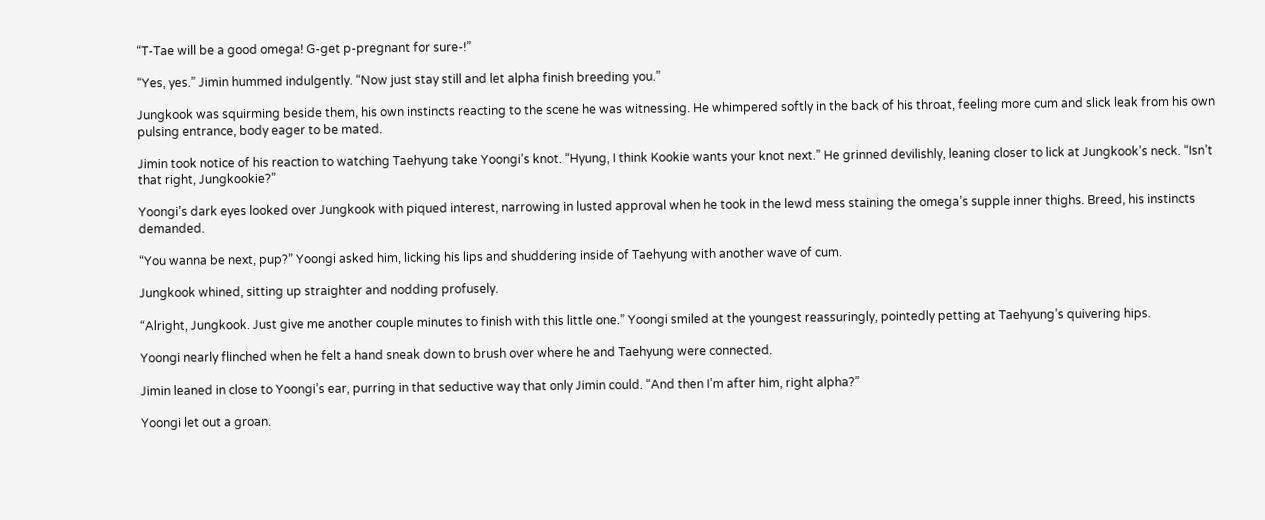“T-Tae will be a good omega! G-get p-pregnant for sure-!”

“Yes, yes.” Jimin hummed indulgently. “Now just stay still and let alpha finish breeding you.”

Jungkook was squirming beside them, his own instincts reacting to the scene he was witnessing. He whimpered softly in the back of his throat, feeling more cum and slick leak from his own pulsing entrance, body eager to be mated.

Jimin took notice of his reaction to watching Taehyung take Yoongi’s knot. “Hyung, I think Kookie wants your knot next.” He grinned devilishly, leaning closer to lick at Jungkook’s neck. “Isn’t that right, Jungkookie?”

Yoongi’s dark eyes looked over Jungkook with piqued interest, narrowing in lusted approval when he took in the lewd mess staining the omega’s supple inner thighs. Breed, his instincts demanded.

“You wanna be next, pup?” Yoongi asked him, licking his lips and shuddering inside of Taehyung with another wave of cum.

Jungkook whined, sitting up straighter and nodding profusely.

“Alright, Jungkook. Just give me another couple minutes to finish with this little one.” Yoongi smiled at the youngest reassuringly, pointedly petting at Taehyung’s quivering hips.

Yoongi nearly flinched when he felt a hand sneak down to brush over where he and Taehyung were connected.

Jimin leaned in close to Yoongi’s ear, purring in that seductive way that only Jimin could. “And then I’m after him, right alpha?”

Yoongi let out a groan.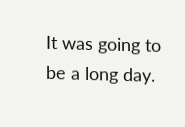It was going to be a long day.